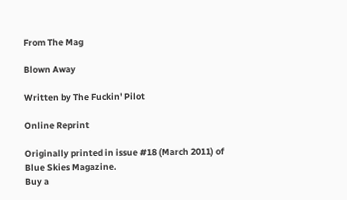From The Mag

Blown Away

Written by The Fuckin' Pilot

Online Reprint

Originally printed in issue #18 (March 2011) of Blue Skies Magazine.
Buy a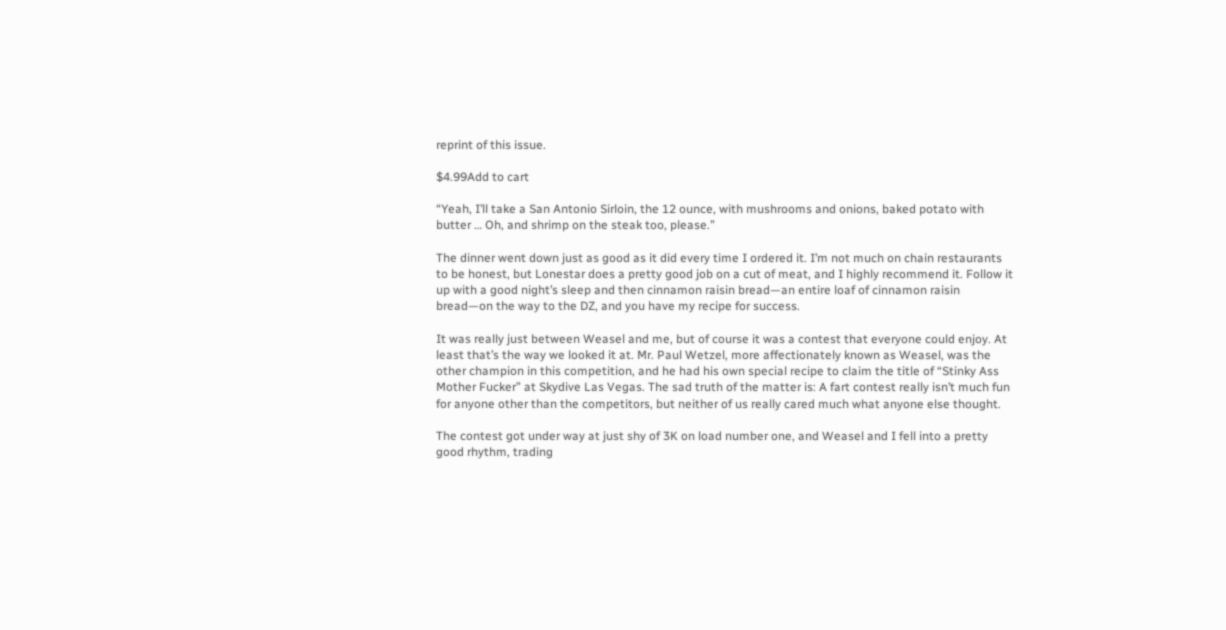reprint of this issue.

$4.99Add to cart

“Yeah, I’ll take a San Antonio Sirloin, the 12 ounce, with mushrooms and onions, baked potato with butter … Oh, and shrimp on the steak too, please.”

The dinner went down just as good as it did every time I ordered it. I’m not much on chain restaurants to be honest, but Lonestar does a pretty good job on a cut of meat, and I highly recommend it. Follow it up with a good night’s sleep and then cinnamon raisin bread—an entire loaf of cinnamon raisin bread—on the way to the DZ, and you have my recipe for success.

It was really just between Weasel and me, but of course it was a contest that everyone could enjoy. At least that’s the way we looked it at. Mr. Paul Wetzel, more affectionately known as Weasel, was the other champion in this competition, and he had his own special recipe to claim the title of “Stinky Ass Mother Fucker” at Skydive Las Vegas. The sad truth of the matter is: A fart contest really isn’t much fun for anyone other than the competitors, but neither of us really cared much what anyone else thought.

The contest got under way at just shy of 3K on load number one, and Weasel and I fell into a pretty good rhythm, trading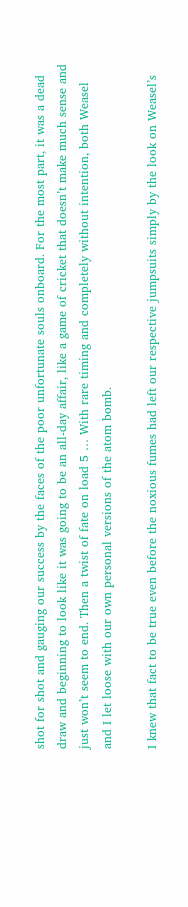shot for shot and gauging our success by the faces of the poor unfortunate souls onboard. For the most part, it was a dead draw and beginning to look like it was going to be an all-day affair, like a game of cricket that doesn’t make much sense and just won’t seem to end. Then a twist of fate on load 5 … With rare timing and completely without intention, both Weasel and I let loose with our own personal versions of the atom bomb.

I knew that fact to be true even before the noxious fumes had left our respective jumpsuits simply by the look on Weasel’s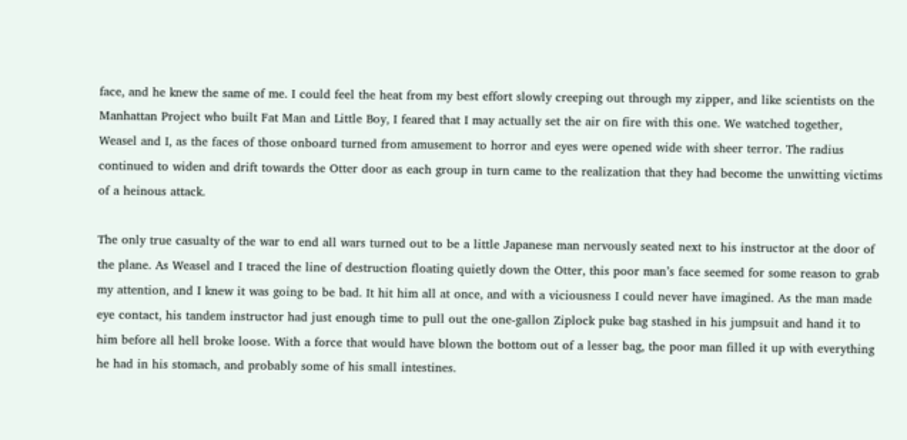face, and he knew the same of me. I could feel the heat from my best effort slowly creeping out through my zipper, and like scientists on the Manhattan Project who built Fat Man and Little Boy, I feared that I may actually set the air on fire with this one. We watched together, Weasel and I, as the faces of those onboard turned from amusement to horror and eyes were opened wide with sheer terror. The radius continued to widen and drift towards the Otter door as each group in turn came to the realization that they had become the unwitting victims of a heinous attack.

The only true casualty of the war to end all wars turned out to be a little Japanese man nervously seated next to his instructor at the door of the plane. As Weasel and I traced the line of destruction floating quietly down the Otter, this poor man’s face seemed for some reason to grab my attention, and I knew it was going to be bad. It hit him all at once, and with a viciousness I could never have imagined. As the man made eye contact, his tandem instructor had just enough time to pull out the one-gallon Ziplock puke bag stashed in his jumpsuit and hand it to him before all hell broke loose. With a force that would have blown the bottom out of a lesser bag, the poor man filled it up with everything he had in his stomach, and probably some of his small intestines.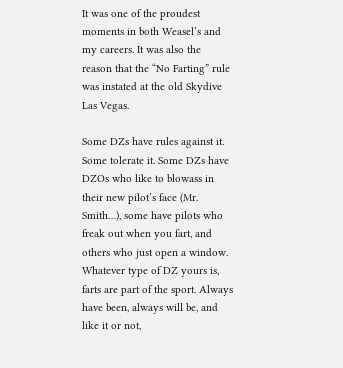It was one of the proudest moments in both Weasel’s and my careers. It was also the reason that the “No Farting” rule was instated at the old Skydive Las Vegas.

Some DZs have rules against it. Some tolerate it. Some DZs have DZOs who like to blowass in their new pilot’s face (Mr. Smith…), some have pilots who freak out when you fart, and others who just open a window. Whatever type of DZ yours is, farts are part of the sport. Always have been, always will be, and like it or not,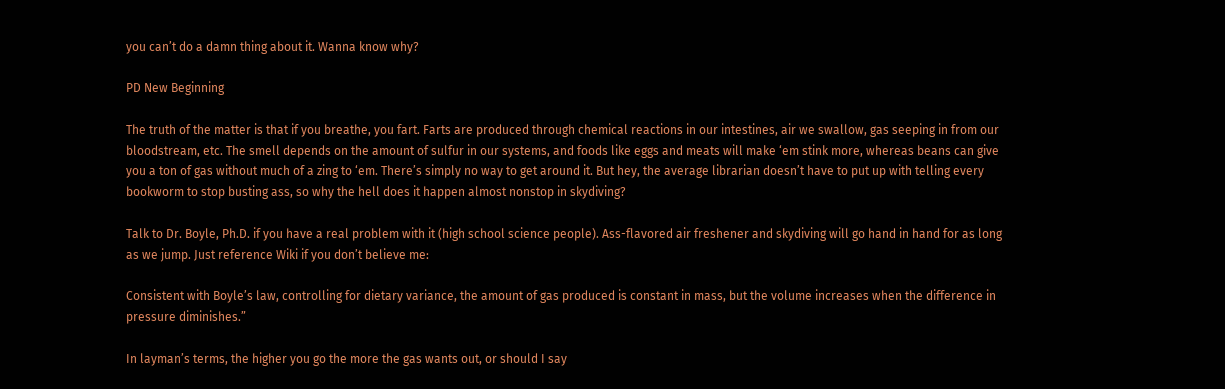you can’t do a damn thing about it. Wanna know why?

PD New Beginning

The truth of the matter is that if you breathe, you fart. Farts are produced through chemical reactions in our intestines, air we swallow, gas seeping in from our bloodstream, etc. The smell depends on the amount of sulfur in our systems, and foods like eggs and meats will make ‘em stink more, whereas beans can give you a ton of gas without much of a zing to ‘em. There’s simply no way to get around it. But hey, the average librarian doesn’t have to put up with telling every bookworm to stop busting ass, so why the hell does it happen almost nonstop in skydiving?

Talk to Dr. Boyle, Ph.D. if you have a real problem with it (high school science people). Ass-flavored air freshener and skydiving will go hand in hand for as long as we jump. Just reference Wiki if you don’t believe me:

Consistent with Boyle’s law, controlling for dietary variance, the amount of gas produced is constant in mass, but the volume increases when the difference in pressure diminishes.”

In layman’s terms, the higher you go the more the gas wants out, or should I say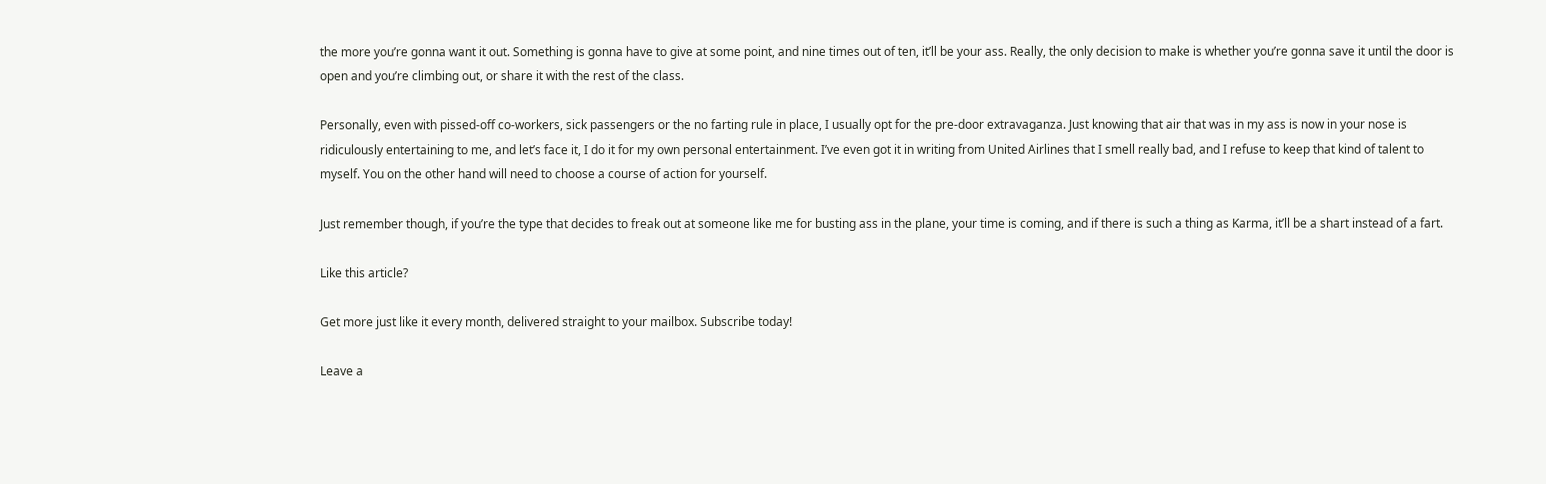the more you’re gonna want it out. Something is gonna have to give at some point, and nine times out of ten, it’ll be your ass. Really, the only decision to make is whether you’re gonna save it until the door is open and you’re climbing out, or share it with the rest of the class.

Personally, even with pissed-off co-workers, sick passengers or the no farting rule in place, I usually opt for the pre-door extravaganza. Just knowing that air that was in my ass is now in your nose is ridiculously entertaining to me, and let’s face it, I do it for my own personal entertainment. I’ve even got it in writing from United Airlines that I smell really bad, and I refuse to keep that kind of talent to myself. You on the other hand will need to choose a course of action for yourself.

Just remember though, if you’re the type that decides to freak out at someone like me for busting ass in the plane, your time is coming, and if there is such a thing as Karma, it’ll be a shart instead of a fart.

Like this article?

Get more just like it every month, delivered straight to your mailbox. Subscribe today!

Leave a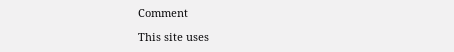Comment

This site uses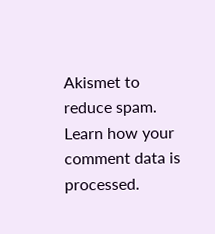Akismet to reduce spam. Learn how your comment data is processed.